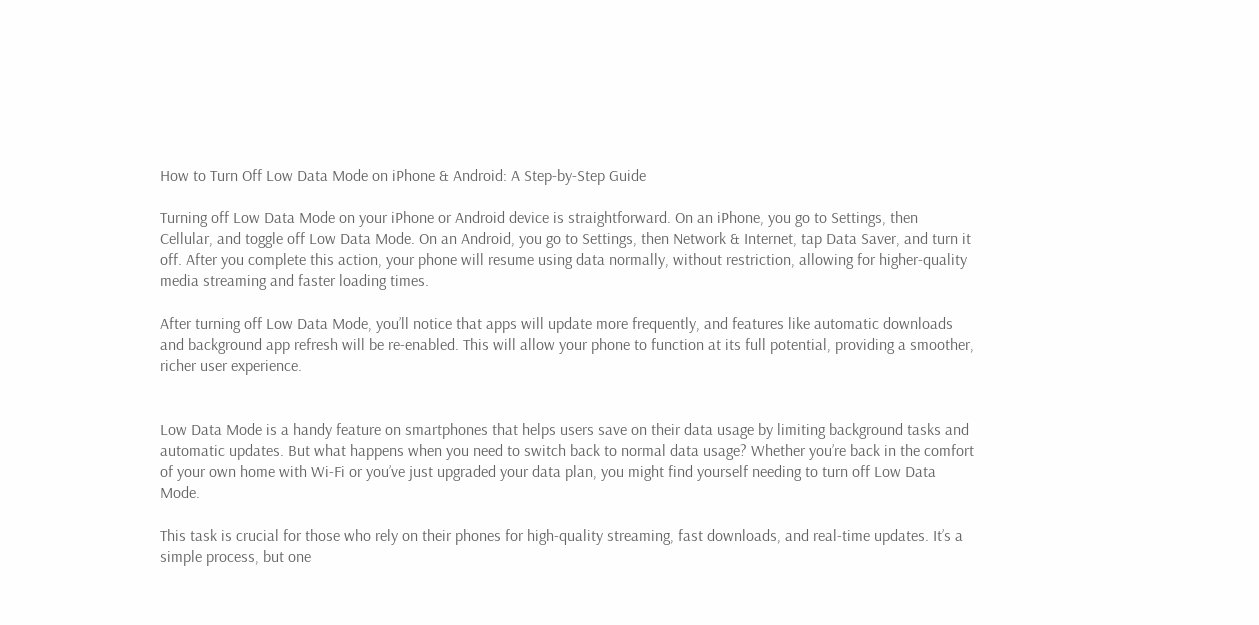How to Turn Off Low Data Mode on iPhone & Android: A Step-by-Step Guide

Turning off Low Data Mode on your iPhone or Android device is straightforward. On an iPhone, you go to Settings, then Cellular, and toggle off Low Data Mode. On an Android, you go to Settings, then Network & Internet, tap Data Saver, and turn it off. After you complete this action, your phone will resume using data normally, without restriction, allowing for higher-quality media streaming and faster loading times.

After turning off Low Data Mode, you’ll notice that apps will update more frequently, and features like automatic downloads and background app refresh will be re-enabled. This will allow your phone to function at its full potential, providing a smoother, richer user experience.


Low Data Mode is a handy feature on smartphones that helps users save on their data usage by limiting background tasks and automatic updates. But what happens when you need to switch back to normal data usage? Whether you’re back in the comfort of your own home with Wi-Fi or you’ve just upgraded your data plan, you might find yourself needing to turn off Low Data Mode.

This task is crucial for those who rely on their phones for high-quality streaming, fast downloads, and real-time updates. It’s a simple process, but one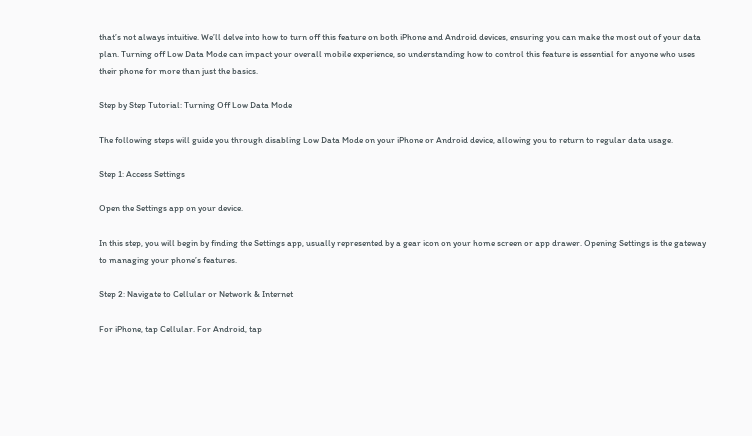that’s not always intuitive. We’ll delve into how to turn off this feature on both iPhone and Android devices, ensuring you can make the most out of your data plan. Turning off Low Data Mode can impact your overall mobile experience, so understanding how to control this feature is essential for anyone who uses their phone for more than just the basics.

Step by Step Tutorial: Turning Off Low Data Mode

The following steps will guide you through disabling Low Data Mode on your iPhone or Android device, allowing you to return to regular data usage.

Step 1: Access Settings

Open the Settings app on your device.

In this step, you will begin by finding the Settings app, usually represented by a gear icon on your home screen or app drawer. Opening Settings is the gateway to managing your phone’s features.

Step 2: Navigate to Cellular or Network & Internet

For iPhone, tap Cellular. For Android, tap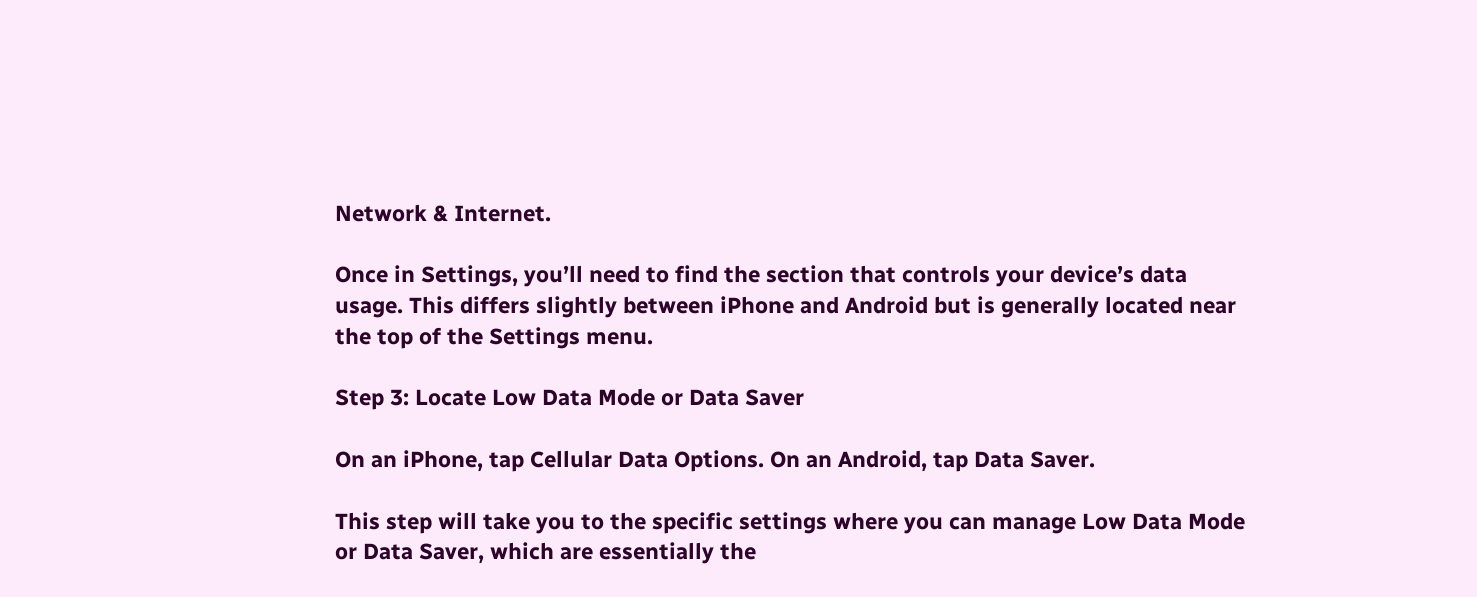Network & Internet.

Once in Settings, you’ll need to find the section that controls your device’s data usage. This differs slightly between iPhone and Android but is generally located near the top of the Settings menu.

Step 3: Locate Low Data Mode or Data Saver

On an iPhone, tap Cellular Data Options. On an Android, tap Data Saver.

This step will take you to the specific settings where you can manage Low Data Mode or Data Saver, which are essentially the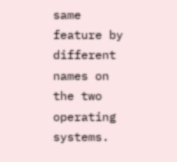same feature by different names on the two operating systems.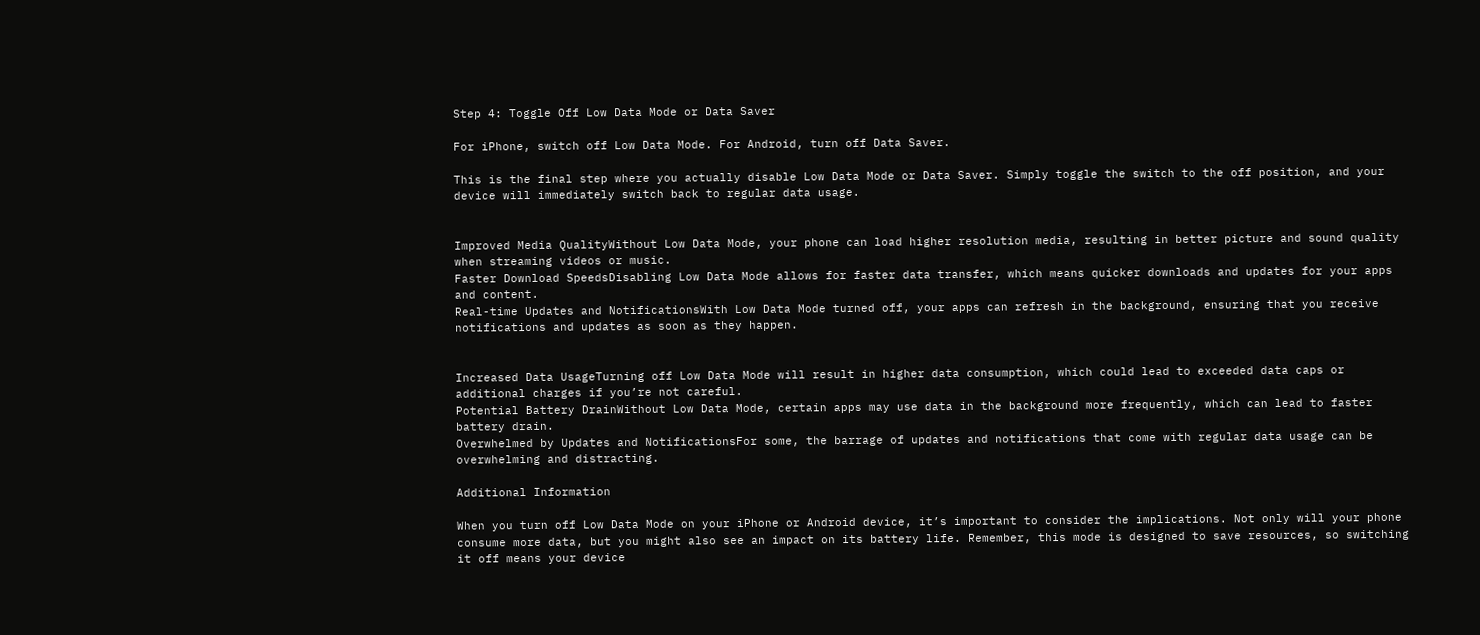Step 4: Toggle Off Low Data Mode or Data Saver

For iPhone, switch off Low Data Mode. For Android, turn off Data Saver.

This is the final step where you actually disable Low Data Mode or Data Saver. Simply toggle the switch to the off position, and your device will immediately switch back to regular data usage.


Improved Media QualityWithout Low Data Mode, your phone can load higher resolution media, resulting in better picture and sound quality when streaming videos or music.
Faster Download SpeedsDisabling Low Data Mode allows for faster data transfer, which means quicker downloads and updates for your apps and content.
Real-time Updates and NotificationsWith Low Data Mode turned off, your apps can refresh in the background, ensuring that you receive notifications and updates as soon as they happen.


Increased Data UsageTurning off Low Data Mode will result in higher data consumption, which could lead to exceeded data caps or additional charges if you’re not careful.
Potential Battery DrainWithout Low Data Mode, certain apps may use data in the background more frequently, which can lead to faster battery drain.
Overwhelmed by Updates and NotificationsFor some, the barrage of updates and notifications that come with regular data usage can be overwhelming and distracting.

Additional Information

When you turn off Low Data Mode on your iPhone or Android device, it’s important to consider the implications. Not only will your phone consume more data, but you might also see an impact on its battery life. Remember, this mode is designed to save resources, so switching it off means your device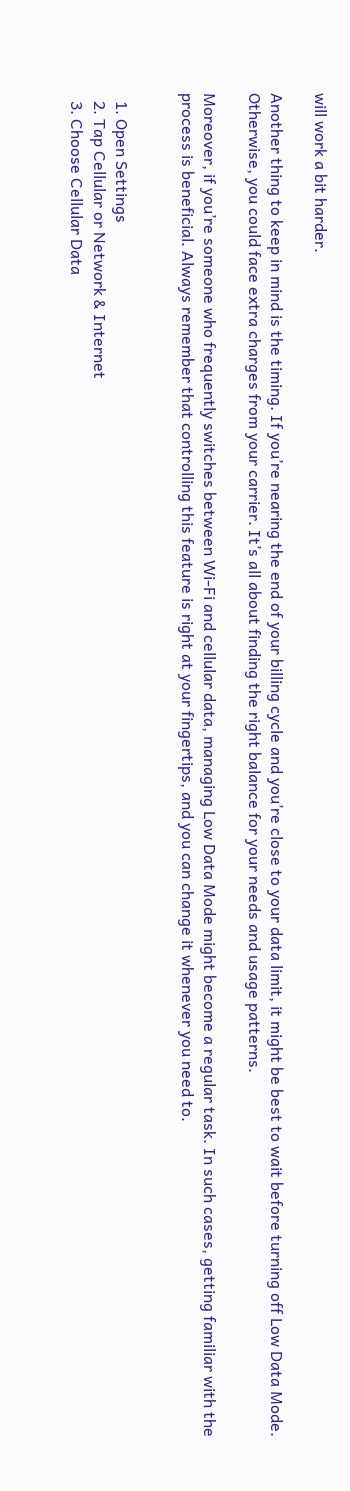will work a bit harder.

Another thing to keep in mind is the timing. If you’re nearing the end of your billing cycle and you’re close to your data limit, it might be best to wait before turning off Low Data Mode. Otherwise, you could face extra charges from your carrier. It’s all about finding the right balance for your needs and usage patterns.

Moreover, if you’re someone who frequently switches between Wi-Fi and cellular data, managing Low Data Mode might become a regular task. In such cases, getting familiar with the process is beneficial. Always remember that controlling this feature is right at your fingertips, and you can change it whenever you need to.


  1. Open Settings
  2. Tap Cellular or Network & Internet
  3. Choose Cellular Data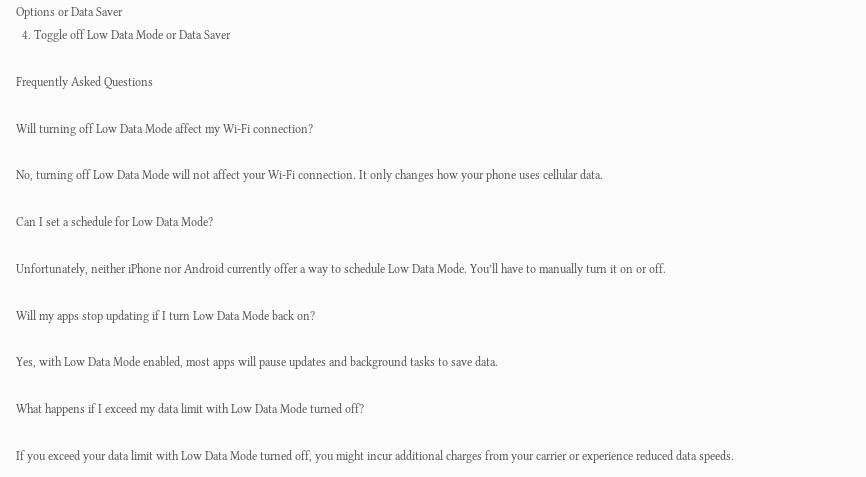Options or Data Saver
  4. Toggle off Low Data Mode or Data Saver

Frequently Asked Questions

Will turning off Low Data Mode affect my Wi-Fi connection?

No, turning off Low Data Mode will not affect your Wi-Fi connection. It only changes how your phone uses cellular data.

Can I set a schedule for Low Data Mode?

Unfortunately, neither iPhone nor Android currently offer a way to schedule Low Data Mode. You’ll have to manually turn it on or off.

Will my apps stop updating if I turn Low Data Mode back on?

Yes, with Low Data Mode enabled, most apps will pause updates and background tasks to save data.

What happens if I exceed my data limit with Low Data Mode turned off?

If you exceed your data limit with Low Data Mode turned off, you might incur additional charges from your carrier or experience reduced data speeds.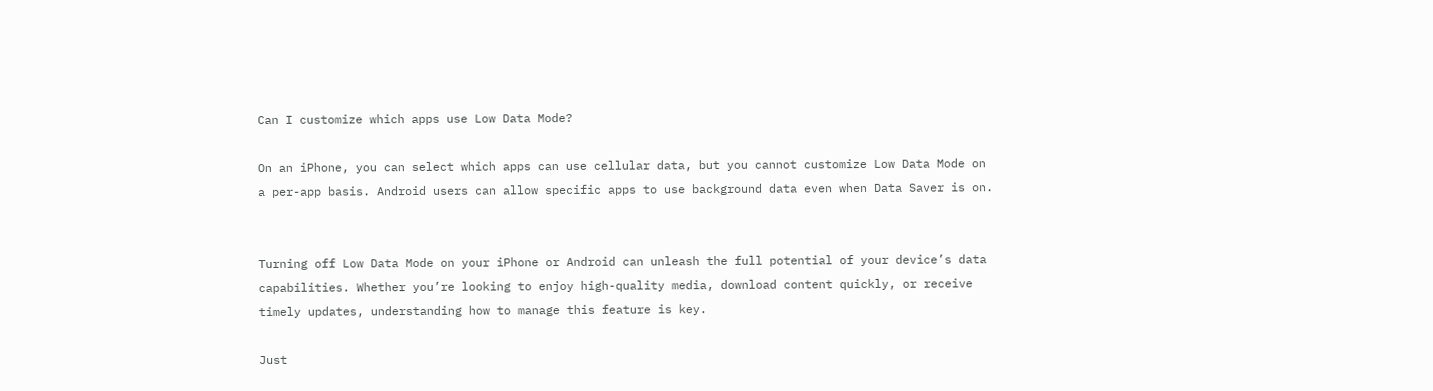Can I customize which apps use Low Data Mode?

On an iPhone, you can select which apps can use cellular data, but you cannot customize Low Data Mode on a per-app basis. Android users can allow specific apps to use background data even when Data Saver is on.


Turning off Low Data Mode on your iPhone or Android can unleash the full potential of your device’s data capabilities. Whether you’re looking to enjoy high-quality media, download content quickly, or receive timely updates, understanding how to manage this feature is key.

Just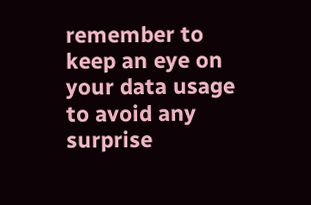remember to keep an eye on your data usage to avoid any surprise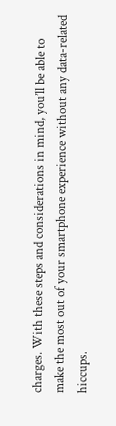charges. With these steps and considerations in mind, you’ll be able to make the most out of your smartphone experience without any data-related hiccups.